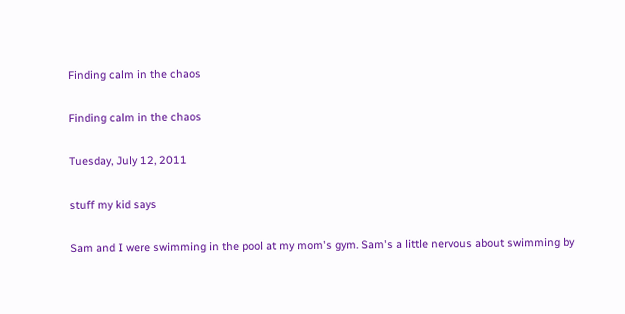Finding calm in the chaos

Finding calm in the chaos

Tuesday, July 12, 2011

stuff my kid says

Sam and I were swimming in the pool at my mom's gym. Sam's a little nervous about swimming by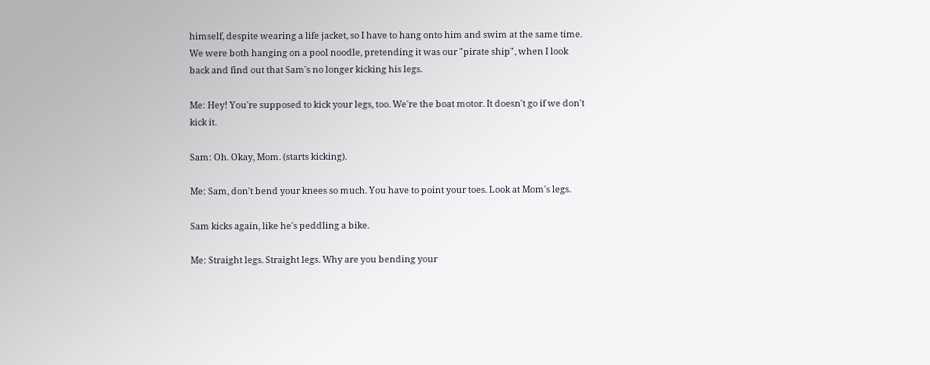himself, despite wearing a life jacket, so I have to hang onto him and swim at the same time. We were both hanging on a pool noodle, pretending it was our "pirate ship", when I look back and find out that Sam's no longer kicking his legs.

Me: Hey! You're supposed to kick your legs, too. We're the boat motor. It doesn't go if we don't kick it.

Sam: Oh. Okay, Mom. (starts kicking).

Me: Sam, don't bend your knees so much. You have to point your toes. Look at Mom's legs.

Sam kicks again, like he's peddling a bike.

Me: Straight legs. Straight legs. Why are you bending your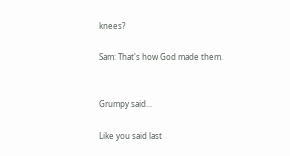knees?

Sam: That's how God made them.


Grumpy said...

Like you said last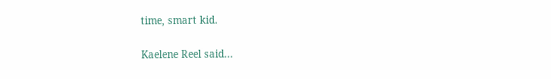time, smart kid.

Kaelene Reel said...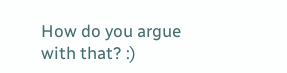How do you argue with that? :)